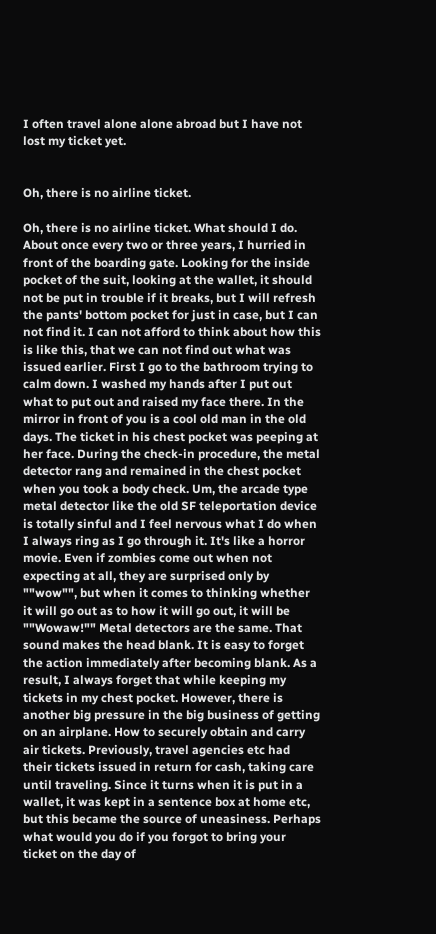I often travel alone alone abroad but I have not lost my ticket yet.


Oh, there is no airline ticket.

Oh, there is no airline ticket. What should I do. About once every two or three years, I hurried in front of the boarding gate. Looking for the inside pocket of the suit, looking at the wallet, it should not be put in trouble if it breaks, but I will refresh the pants' bottom pocket for just in case, but I can not find it. I can not afford to think about how this is like this, that we can not find out what was issued earlier. First I go to the bathroom trying to calm down. I washed my hands after I put out what to put out and raised my face there. In the mirror in front of you is a cool old man in the old days. The ticket in his chest pocket was peeping at her face. During the check-in procedure, the metal detector rang and remained in the chest pocket when you took a body check. Um, the arcade type metal detector like the old SF teleportation device is totally sinful and I feel nervous what I do when I always ring as I go through it. It's like a horror movie. Even if zombies come out when not expecting at all, they are surprised only by ""wow"", but when it comes to thinking whether it will go out as to how it will go out, it will be ""Wowaw!"" Metal detectors are the same. That sound makes the head blank. It is easy to forget the action immediately after becoming blank. As a result, I always forget that while keeping my tickets in my chest pocket. However, there is another big pressure in the big business of getting on an airplane. How to securely obtain and carry air tickets. Previously, travel agencies etc had their tickets issued in return for cash, taking care until traveling. Since it turns when it is put in a wallet, it was kept in a sentence box at home etc, but this became the source of uneasiness. Perhaps what would you do if you forgot to bring your ticket on the day of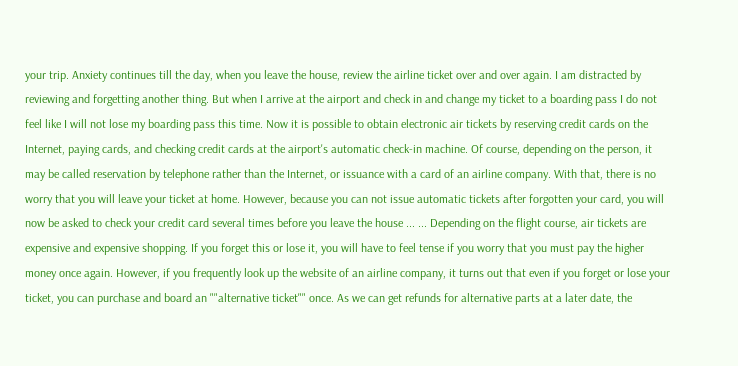your trip. Anxiety continues till the day, when you leave the house, review the airline ticket over and over again. I am distracted by reviewing and forgetting another thing. But when I arrive at the airport and check in and change my ticket to a boarding pass I do not feel like I will not lose my boarding pass this time. Now it is possible to obtain electronic air tickets by reserving credit cards on the Internet, paying cards, and checking credit cards at the airport's automatic check-in machine. Of course, depending on the person, it may be called reservation by telephone rather than the Internet, or issuance with a card of an airline company. With that, there is no worry that you will leave your ticket at home. However, because you can not issue automatic tickets after forgotten your card, you will now be asked to check your credit card several times before you leave the house ... ... Depending on the flight course, air tickets are expensive and expensive shopping. If you forget this or lose it, you will have to feel tense if you worry that you must pay the higher money once again. However, if you frequently look up the website of an airline company, it turns out that even if you forget or lose your ticket, you can purchase and board an ""alternative ticket"" once. As we can get refunds for alternative parts at a later date, the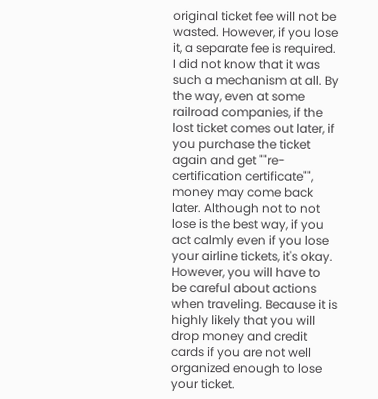original ticket fee will not be wasted. However, if you lose it, a separate fee is required. I did not know that it was such a mechanism at all. By the way, even at some railroad companies, if the lost ticket comes out later, if you purchase the ticket again and get ""re-certification certificate"", money may come back later. Although not to not lose is the best way, if you act calmly even if you lose your airline tickets, it's okay. However, you will have to be careful about actions when traveling. Because it is highly likely that you will drop money and credit cards if you are not well organized enough to lose your ticket.